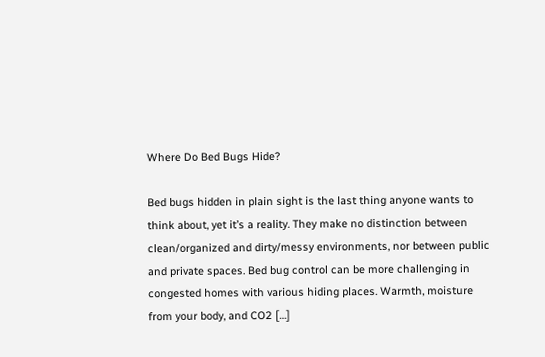Where Do Bed Bugs Hide?

Bed bugs hidden in plain sight is the last thing anyone wants to think about, yet it’s a reality. They make no distinction between clean/organized and dirty/messy environments, nor between public and private spaces. Bed bug control can be more challenging in congested homes with various hiding places. Warmth, moisture from your body, and CO2 […]